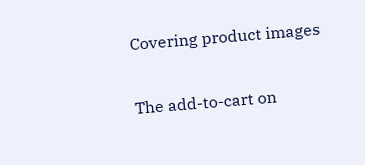Covering product images

The add-to-cart on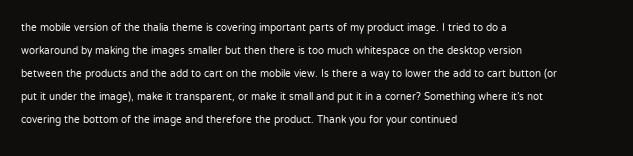the mobile version of the thalia theme is covering important parts of my product image. I tried to do a workaround by making the images smaller but then there is too much whitespace on the desktop version between the products and the add to cart on the mobile view. Is there a way to lower the add to cart button (or put it under the image), make it transparent, or make it small and put it in a corner? Something where it’s not covering the bottom of the image and therefore the product. Thank you for your continued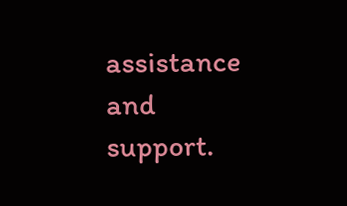assistance and support.